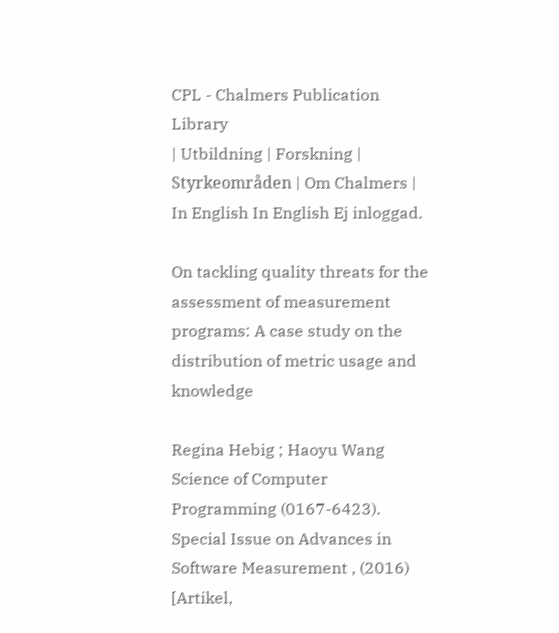CPL - Chalmers Publication Library
| Utbildning | Forskning | Styrkeområden | Om Chalmers | In English In English Ej inloggad.

On tackling quality threats for the assessment of measurement programs: A case study on the distribution of metric usage and knowledge

Regina Hebig ; Haoyu Wang
Science of Computer Programming (0167-6423). Special Issue on Advances in Software Measurement , (2016)
[Artikel,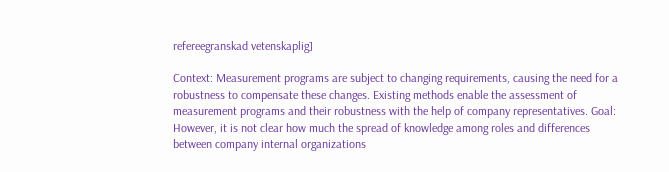refereegranskad vetenskaplig]

Context: Measurement programs are subject to changing requirements, causing the need for a robustness to compensate these changes. Existing methods enable the assessment of measurement programs and their robustness with the help of company representatives. Goal: However, it is not clear how much the spread of knowledge among roles and differences between company internal organizations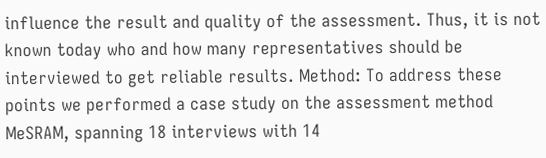influence the result and quality of the assessment. Thus, it is not known today who and how many representatives should be interviewed to get reliable results. Method: To address these points we performed a case study on the assessment method MeSRAM, spanning 18 interviews with 14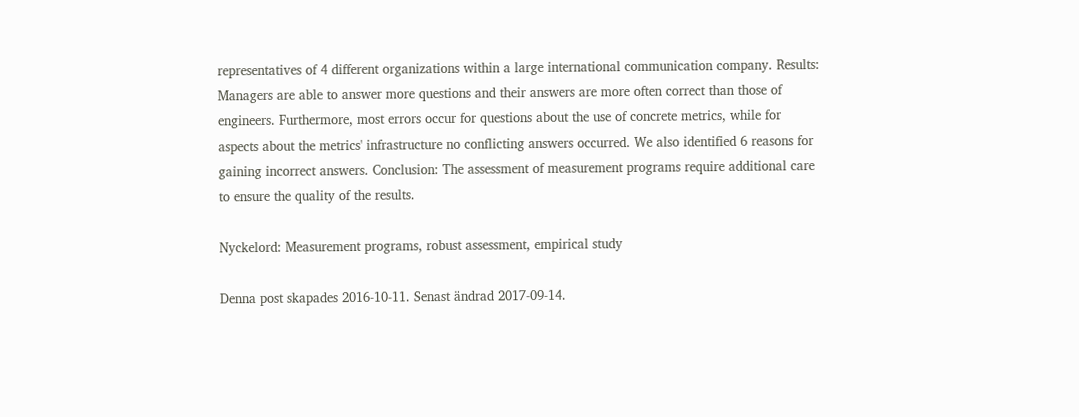representatives of 4 different organizations within a large international communication company. Results: Managers are able to answer more questions and their answers are more often correct than those of engineers. Furthermore, most errors occur for questions about the use of concrete metrics, while for aspects about the metrics' infrastructure no conflicting answers occurred. We also identified 6 reasons for gaining incorrect answers. Conclusion: The assessment of measurement programs require additional care to ensure the quality of the results.

Nyckelord: Measurement programs, robust assessment, empirical study

Denna post skapades 2016-10-11. Senast ändrad 2017-09-14.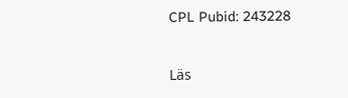CPL Pubid: 243228


Läs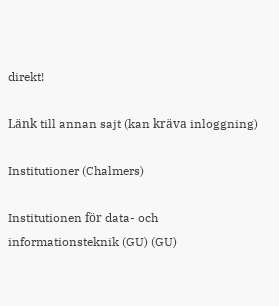direkt!

Länk till annan sajt (kan kräva inloggning)

Institutioner (Chalmers)

Institutionen för data- och informationsteknik (GU) (GU)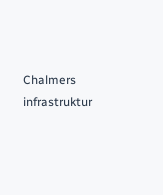Chalmers infrastruktur